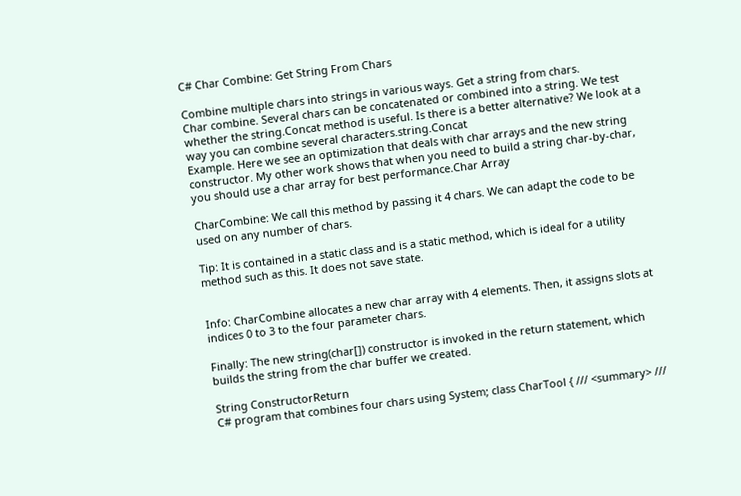C# Char Combine: Get String From Chars

Combine multiple chars into strings in various ways. Get a string from chars.
Char combine. Several chars can be concatenated or combined into a string. We test whether the string.Concat method is useful. Is there is a better alternative? We look at a way you can combine several characters.string.Concat
Example. Here we see an optimization that deals with char arrays and the new string constructor. My other work shows that when you need to build a string char-by-char, you should use a char array for best performance.Char Array

CharCombine: We call this method by passing it 4 chars. We can adapt the code to be used on any number of chars.

Tip: It is contained in a static class and is a static method, which is ideal for a utility method such as this. It does not save state.


Info: CharCombine allocates a new char array with 4 elements. Then, it assigns slots at indices 0 to 3 to the four parameter chars.

Finally: The new string(char[]) constructor is invoked in the return statement, which builds the string from the char buffer we created.

String ConstructorReturn
C# program that combines four chars using System; class CharTool { /// <summary> ///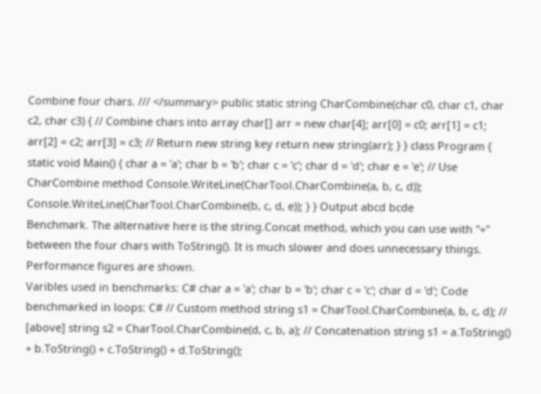Combine four chars. /// </summary> public static string CharCombine(char c0, char c1, char c2, char c3) { // Combine chars into array char[] arr = new char[4]; arr[0] = c0; arr[1] = c1; arr[2] = c2; arr[3] = c3; // Return new string key return new string(arr); } } class Program { static void Main() { char a = 'a'; char b = 'b'; char c = 'c'; char d = 'd'; char e = 'e'; // Use CharCombine method Console.WriteLine(CharTool.CharCombine(a, b, c, d)); Console.WriteLine(CharTool.CharCombine(b, c, d, e)); } } Output abcd bcde
Benchmark. The alternative here is the string.Concat method, which you can use with "+" between the four chars with ToString(). It is much slower and does unnecessary things. Performance figures are shown.
Varibles used in benchmarks: C# char a = 'a'; char b = 'b'; char c = 'c'; char d = 'd'; Code benchmarked in loops: C# // Custom method string s1 = CharTool.CharCombine(a, b, c, d); // [above] string s2 = CharTool.CharCombine(d, c, b, a); // Concatenation string s1 = a.ToString() + b.ToString() + c.ToString() + d.ToString();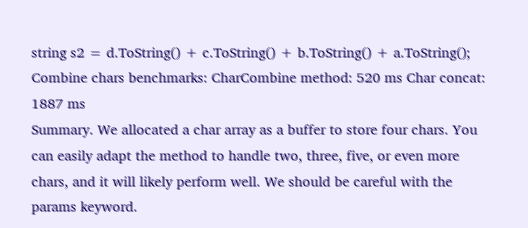string s2 = d.ToString() + c.ToString() + b.ToString() + a.ToString(); Combine chars benchmarks: CharCombine method: 520 ms Char concat: 1887 ms
Summary. We allocated a char array as a buffer to store four chars. You can easily adapt the method to handle two, three, five, or even more chars, and it will likely perform well. We should be careful with the params keyword.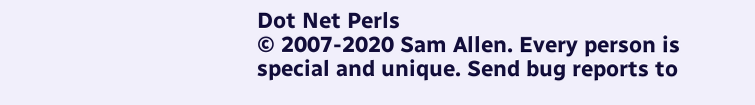Dot Net Perls
© 2007-2020 Sam Allen. Every person is special and unique. Send bug reports to